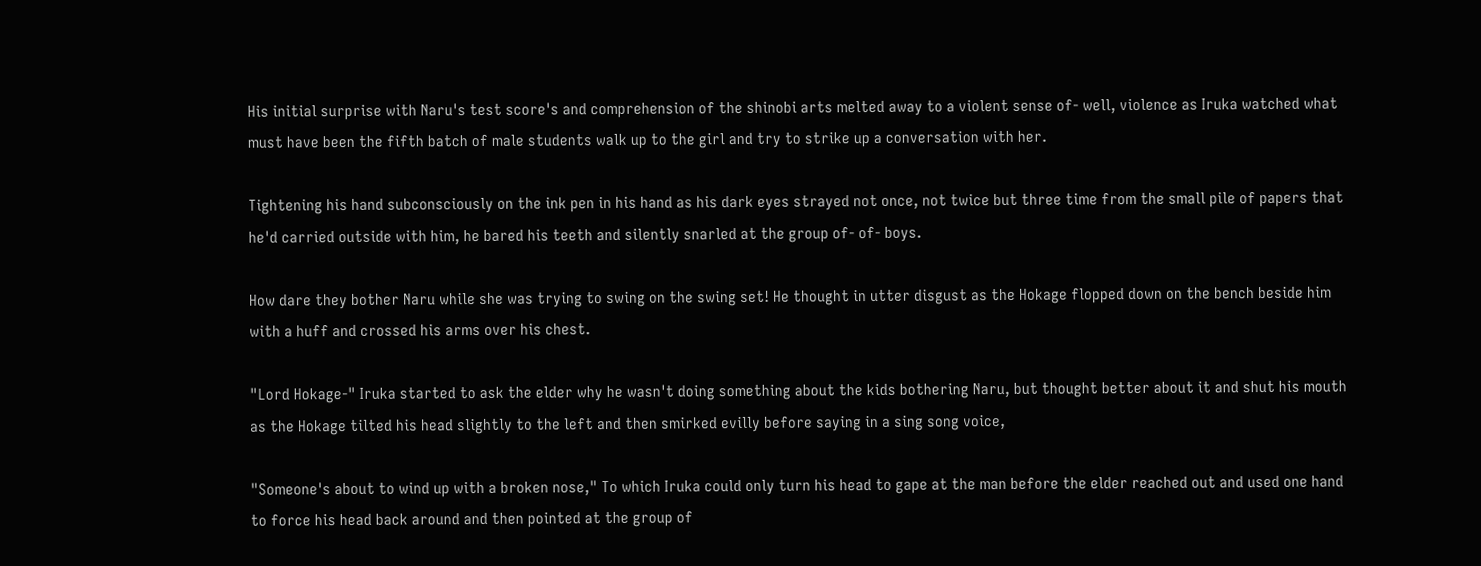His initial surprise with Naru's test score's and comprehension of the shinobi arts melted away to a violent sense of- well, violence as Iruka watched what must have been the fifth batch of male students walk up to the girl and try to strike up a conversation with her.

Tightening his hand subconsciously on the ink pen in his hand as his dark eyes strayed not once, not twice but three time from the small pile of papers that he'd carried outside with him, he bared his teeth and silently snarled at the group of- of- boys.

How dare they bother Naru while she was trying to swing on the swing set! He thought in utter disgust as the Hokage flopped down on the bench beside him with a huff and crossed his arms over his chest.

"Lord Hokage-" Iruka started to ask the elder why he wasn't doing something about the kids bothering Naru, but thought better about it and shut his mouth as the Hokage tilted his head slightly to the left and then smirked evilly before saying in a sing song voice,

"Someone's about to wind up with a broken nose," To which Iruka could only turn his head to gape at the man before the elder reached out and used one hand to force his head back around and then pointed at the group of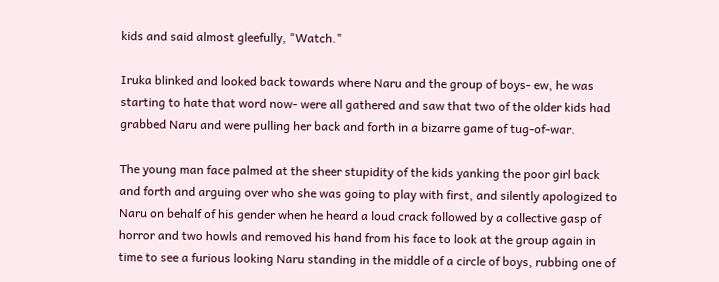kids and said almost gleefully, "Watch."

Iruka blinked and looked back towards where Naru and the group of boys- ew, he was starting to hate that word now- were all gathered and saw that two of the older kids had grabbed Naru and were pulling her back and forth in a bizarre game of tug-of-war.

The young man face palmed at the sheer stupidity of the kids yanking the poor girl back and forth and arguing over who she was going to play with first, and silently apologized to Naru on behalf of his gender when he heard a loud crack followed by a collective gasp of horror and two howls and removed his hand from his face to look at the group again in time to see a furious looking Naru standing in the middle of a circle of boys, rubbing one of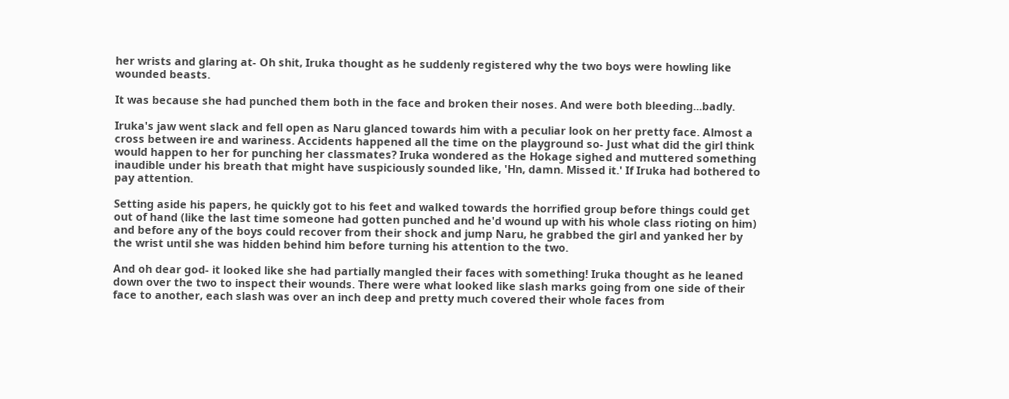her wrists and glaring at- Oh shit, Iruka thought as he suddenly registered why the two boys were howling like wounded beasts.

It was because she had punched them both in the face and broken their noses. And were both bleeding...badly.

Iruka's jaw went slack and fell open as Naru glanced towards him with a peculiar look on her pretty face. Almost a cross between ire and wariness. Accidents happened all the time on the playground so- Just what did the girl think would happen to her for punching her classmates? Iruka wondered as the Hokage sighed and muttered something inaudible under his breath that might have suspiciously sounded like, 'Hn, damn. Missed it.' If Iruka had bothered to pay attention.

Setting aside his papers, he quickly got to his feet and walked towards the horrified group before things could get out of hand (like the last time someone had gotten punched and he'd wound up with his whole class rioting on him) and before any of the boys could recover from their shock and jump Naru, he grabbed the girl and yanked her by the wrist until she was hidden behind him before turning his attention to the two.

And oh dear god- it looked like she had partially mangled their faces with something! Iruka thought as he leaned down over the two to inspect their wounds. There were what looked like slash marks going from one side of their face to another, each slash was over an inch deep and pretty much covered their whole faces from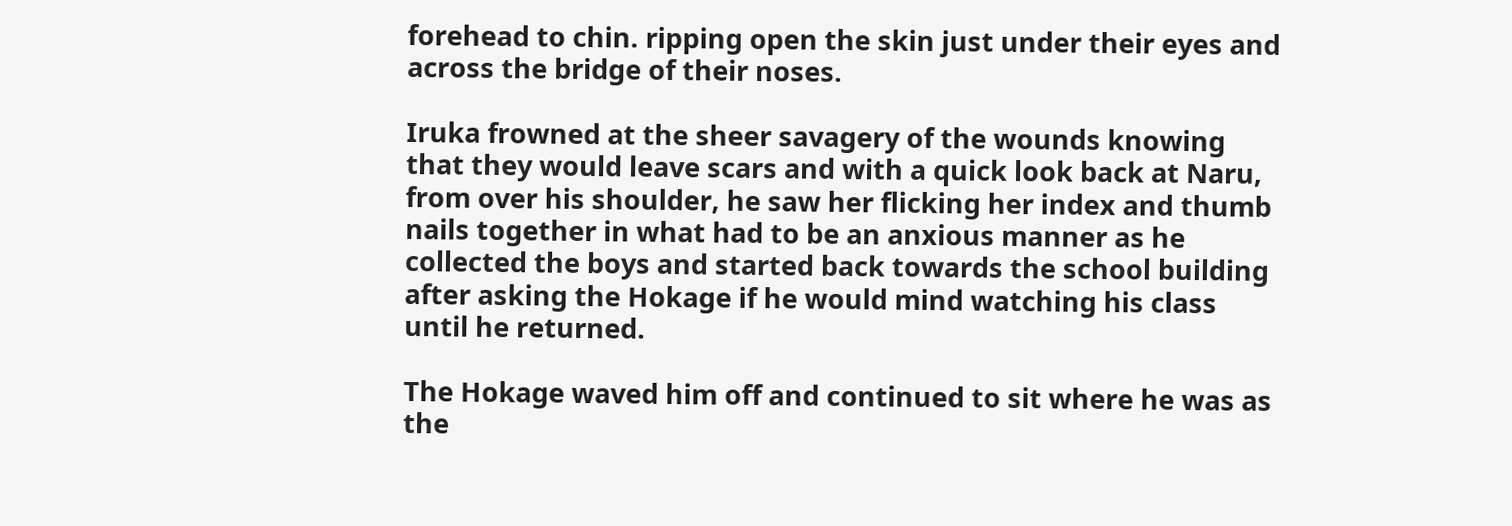forehead to chin. ripping open the skin just under their eyes and across the bridge of their noses.

Iruka frowned at the sheer savagery of the wounds knowing that they would leave scars and with a quick look back at Naru, from over his shoulder, he saw her flicking her index and thumb nails together in what had to be an anxious manner as he collected the boys and started back towards the school building after asking the Hokage if he would mind watching his class until he returned.

The Hokage waved him off and continued to sit where he was as the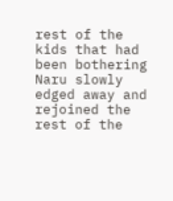rest of the kids that had been bothering Naru slowly edged away and rejoined the rest of the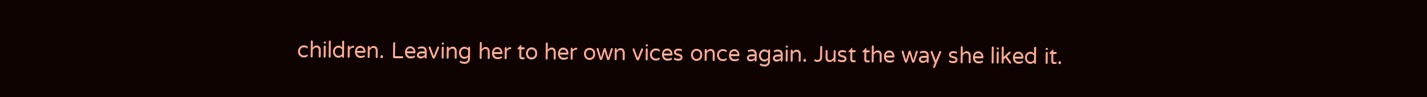children. Leaving her to her own vices once again. Just the way she liked it.